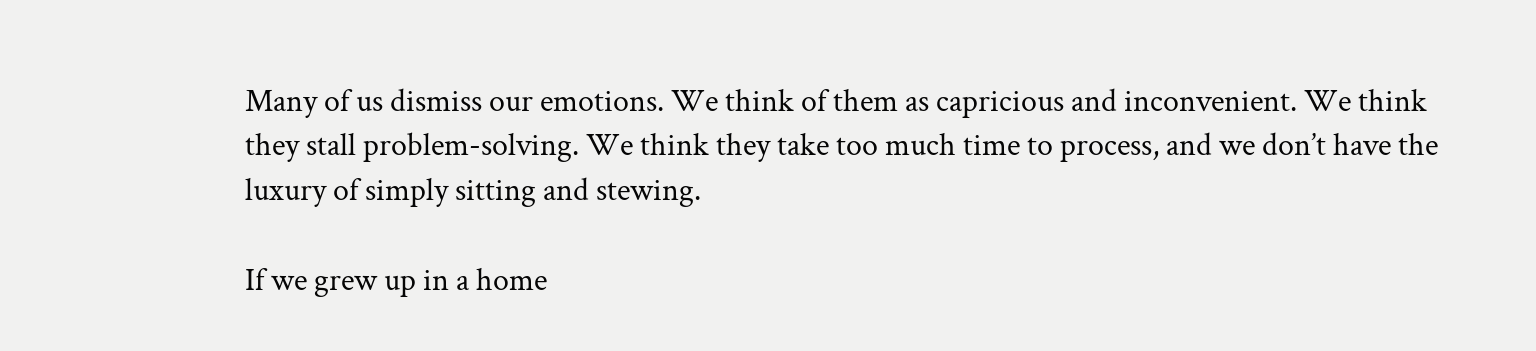Many of us dismiss our emotions. We think of them as capricious and inconvenient. We think they stall problem-solving. We think they take too much time to process, and we don’t have the luxury of simply sitting and stewing.

If we grew up in a home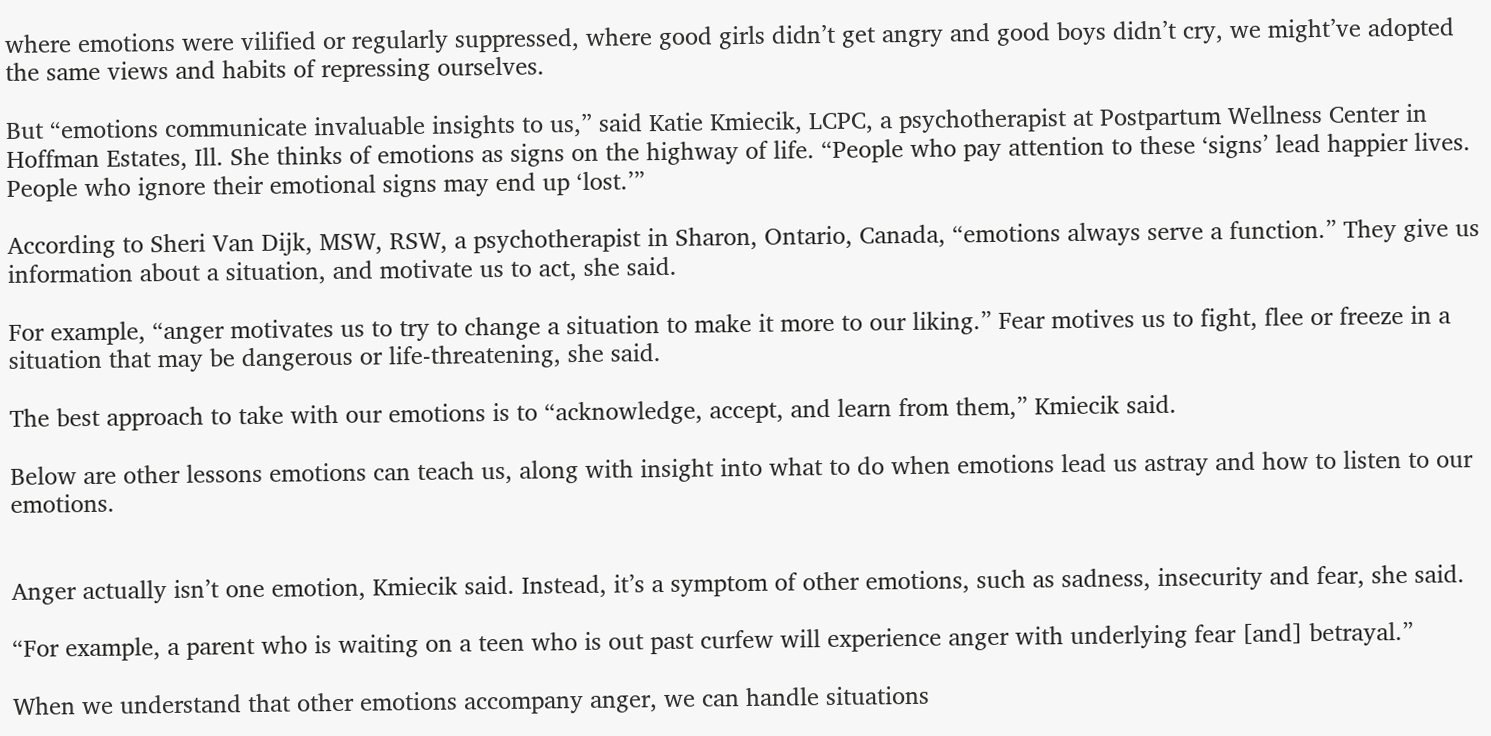where emotions were vilified or regularly suppressed, where good girls didn’t get angry and good boys didn’t cry, we might’ve adopted the same views and habits of repressing ourselves.

But “emotions communicate invaluable insights to us,” said Katie Kmiecik, LCPC, a psychotherapist at Postpartum Wellness Center in Hoffman Estates, Ill. She thinks of emotions as signs on the highway of life. “People who pay attention to these ‘signs’ lead happier lives. People who ignore their emotional signs may end up ‘lost.’”

According to Sheri Van Dijk, MSW, RSW, a psychotherapist in Sharon, Ontario, Canada, “emotions always serve a function.” They give us information about a situation, and motivate us to act, she said.

For example, “anger motivates us to try to change a situation to make it more to our liking.” Fear motives us to fight, flee or freeze in a situation that may be dangerous or life-threatening, she said.

The best approach to take with our emotions is to “acknowledge, accept, and learn from them,” Kmiecik said.

Below are other lessons emotions can teach us, along with insight into what to do when emotions lead us astray and how to listen to our emotions.


Anger actually isn’t one emotion, Kmiecik said. Instead, it’s a symptom of other emotions, such as sadness, insecurity and fear, she said.

“For example, a parent who is waiting on a teen who is out past curfew will experience anger with underlying fear [and] betrayal.”

When we understand that other emotions accompany anger, we can handle situations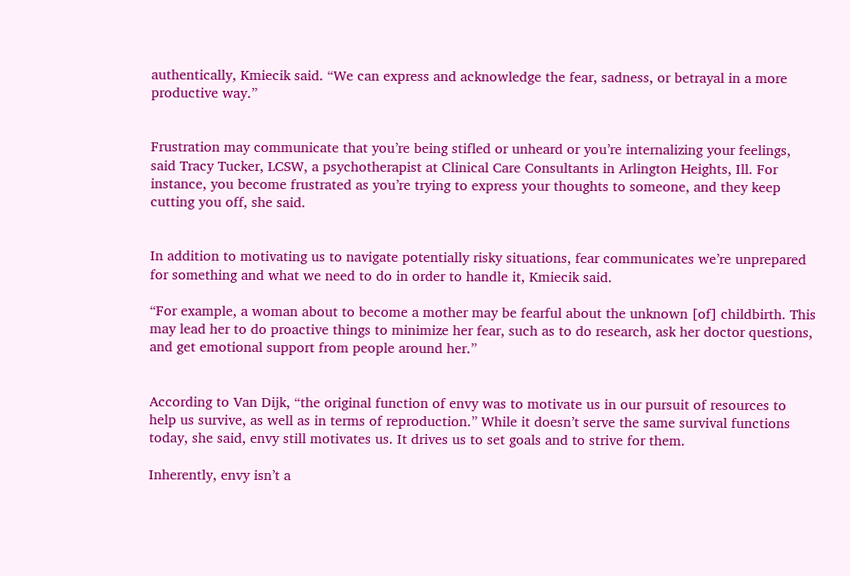authentically, Kmiecik said. “We can express and acknowledge the fear, sadness, or betrayal in a more productive way.”


Frustration may communicate that you’re being stifled or unheard or you’re internalizing your feelings, said Tracy Tucker, LCSW, a psychotherapist at Clinical Care Consultants in Arlington Heights, Ill. For instance, you become frustrated as you’re trying to express your thoughts to someone, and they keep cutting you off, she said.


In addition to motivating us to navigate potentially risky situations, fear communicates we’re unprepared for something and what we need to do in order to handle it, Kmiecik said.

“For example, a woman about to become a mother may be fearful about the unknown [of] childbirth. This may lead her to do proactive things to minimize her fear, such as to do research, ask her doctor questions, and get emotional support from people around her.”


According to Van Dijk, “the original function of envy was to motivate us in our pursuit of resources to help us survive, as well as in terms of reproduction.” While it doesn’t serve the same survival functions today, she said, envy still motivates us. It drives us to set goals and to strive for them.

Inherently, envy isn’t a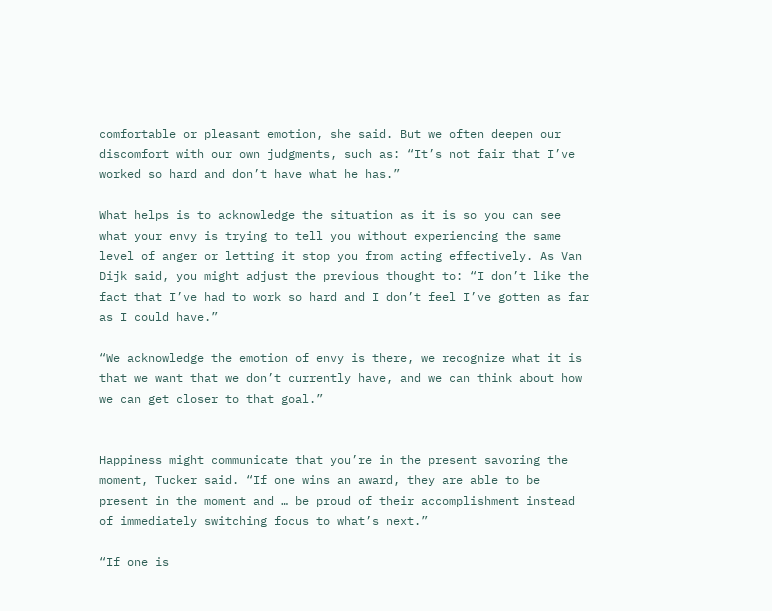comfortable or pleasant emotion, she said. But we often deepen our discomfort with our own judgments, such as: “It’s not fair that I’ve worked so hard and don’t have what he has.”

What helps is to acknowledge the situation as it is so you can see what your envy is trying to tell you without experiencing the same level of anger or letting it stop you from acting effectively. As Van Dijk said, you might adjust the previous thought to: “I don’t like the fact that I’ve had to work so hard and I don’t feel I’ve gotten as far as I could have.”

“We acknowledge the emotion of envy is there, we recognize what it is that we want that we don’t currently have, and we can think about how we can get closer to that goal.”


Happiness might communicate that you’re in the present savoring the moment, Tucker said. “If one wins an award, they are able to be present in the moment and … be proud of their accomplishment instead of immediately switching focus to what’s next.”

“If one is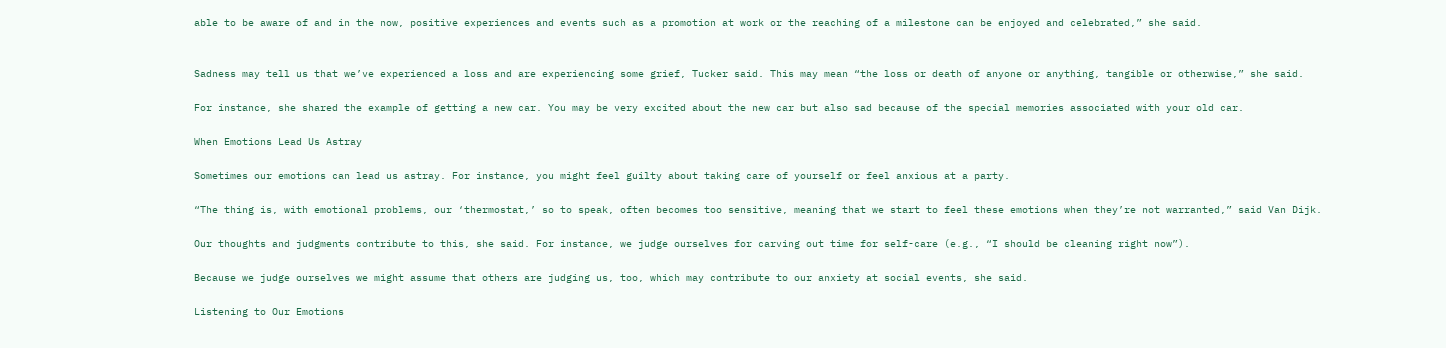able to be aware of and in the now, positive experiences and events such as a promotion at work or the reaching of a milestone can be enjoyed and celebrated,” she said.


Sadness may tell us that we’ve experienced a loss and are experiencing some grief, Tucker said. This may mean “the loss or death of anyone or anything, tangible or otherwise,” she said.

For instance, she shared the example of getting a new car. You may be very excited about the new car but also sad because of the special memories associated with your old car.

When Emotions Lead Us Astray

Sometimes our emotions can lead us astray. For instance, you might feel guilty about taking care of yourself or feel anxious at a party.

“The thing is, with emotional problems, our ‘thermostat,’ so to speak, often becomes too sensitive, meaning that we start to feel these emotions when they’re not warranted,” said Van Dijk.

Our thoughts and judgments contribute to this, she said. For instance, we judge ourselves for carving out time for self-care (e.g., “I should be cleaning right now”).

Because we judge ourselves we might assume that others are judging us, too, which may contribute to our anxiety at social events, she said.

Listening to Our Emotions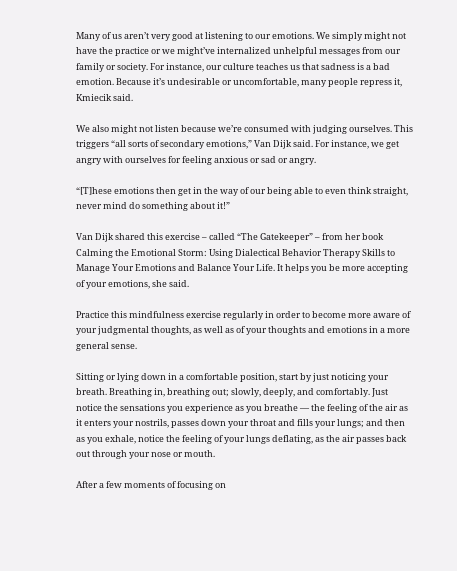Many of us aren’t very good at listening to our emotions. We simply might not have the practice or we might’ve internalized unhelpful messages from our family or society. For instance, our culture teaches us that sadness is a bad emotion. Because it’s undesirable or uncomfortable, many people repress it, Kmiecik said.

We also might not listen because we’re consumed with judging ourselves. This triggers “all sorts of secondary emotions,” Van Dijk said. For instance, we get angry with ourselves for feeling anxious or sad or angry.

“[T]hese emotions then get in the way of our being able to even think straight, never mind do something about it!”

Van Dijk shared this exercise – called “The Gatekeeper” – from her book Calming the Emotional Storm: Using Dialectical Behavior Therapy Skills to Manage Your Emotions and Balance Your Life. It helps you be more accepting of your emotions, she said.

Practice this mindfulness exercise regularly in order to become more aware of your judgmental thoughts, as well as of your thoughts and emotions in a more general sense.

Sitting or lying down in a comfortable position, start by just noticing your breath. Breathing in, breathing out; slowly, deeply, and comfortably. Just notice the sensations you experience as you breathe — the feeling of the air as it enters your nostrils, passes down your throat and fills your lungs; and then as you exhale, notice the feeling of your lungs deflating, as the air passes back out through your nose or mouth.

After a few moments of focusing on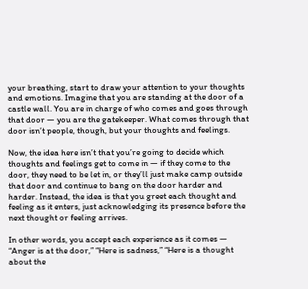your breathing, start to draw your attention to your thoughts and emotions. Imagine that you are standing at the door of a castle wall. You are in charge of who comes and goes through that door — you are the gatekeeper. What comes through that door isn’t people, though, but your thoughts and feelings.

Now, the idea here isn’t that you’re going to decide which thoughts and feelings get to come in — if they come to the door, they need to be let in, or they’ll just make camp outside that door and continue to bang on the door harder and harder. Instead, the idea is that you greet each thought and feeling as it enters, just acknowledging its presence before the next thought or feeling arrives.

In other words, you accept each experience as it comes — “Anger is at the door,” “Here is sadness,” “Here is a thought about the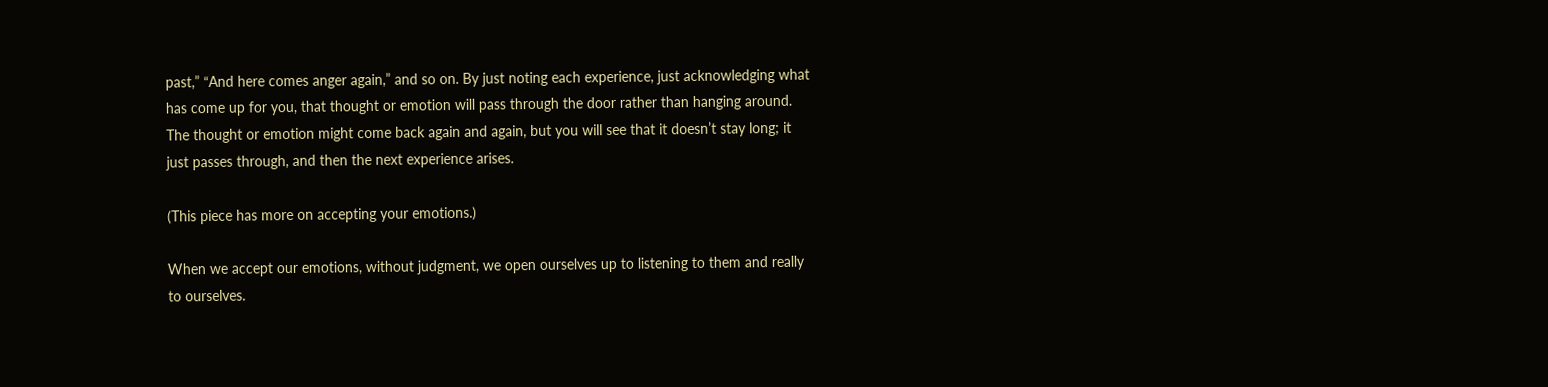past,” “And here comes anger again,” and so on. By just noting each experience, just acknowledging what has come up for you, that thought or emotion will pass through the door rather than hanging around. The thought or emotion might come back again and again, but you will see that it doesn’t stay long; it just passes through, and then the next experience arises.

(This piece has more on accepting your emotions.)

When we accept our emotions, without judgment, we open ourselves up to listening to them and really to ourselves.